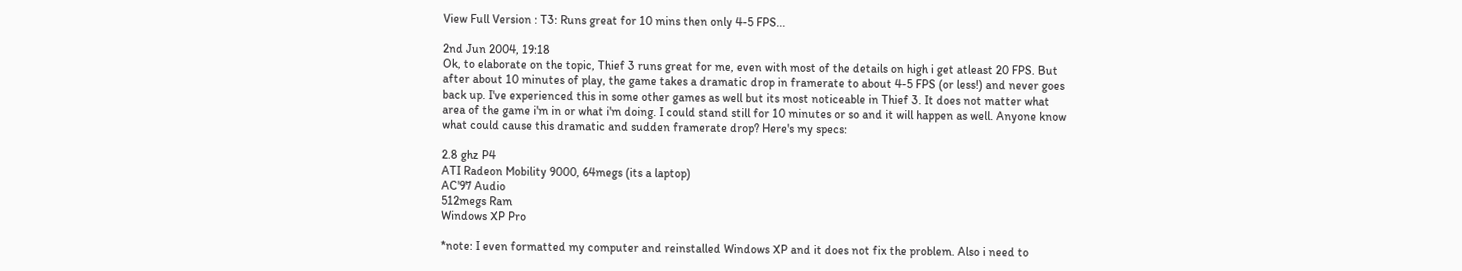View Full Version : T3: Runs great for 10 mins then only 4-5 FPS...

2nd Jun 2004, 19:18
Ok, to elaborate on the topic, Thief 3 runs great for me, even with most of the details on high i get atleast 20 FPS. But after about 10 minutes of play, the game takes a dramatic drop in framerate to about 4-5 FPS (or less!) and never goes back up. I've experienced this in some other games as well but its most noticeable in Thief 3. It does not matter what area of the game i'm in or what i'm doing. I could stand still for 10 minutes or so and it will happen as well. Anyone know what could cause this dramatic and sudden framerate drop? Here's my specs:

2.8 ghz P4
ATI Radeon Mobility 9000, 64megs (its a laptop)
AC'97 Audio
512megs Ram
Windows XP Pro

*note: I even formatted my computer and reinstalled Windows XP and it does not fix the problem. Also i need to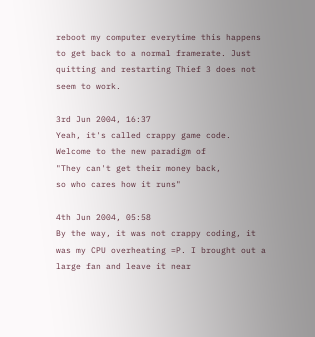reboot my computer everytime this happens to get back to a normal framerate. Just quitting and restarting Thief 3 does not seem to work.

3rd Jun 2004, 16:37
Yeah, it's called crappy game code.
Welcome to the new paradigm of
"They can't get their money back,
so who cares how it runs"

4th Jun 2004, 05:58
By the way, it was not crappy coding, it was my CPU overheating =P. I brought out a large fan and leave it near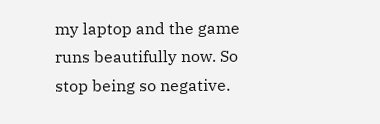my laptop and the game runs beautifully now. So stop being so negative.